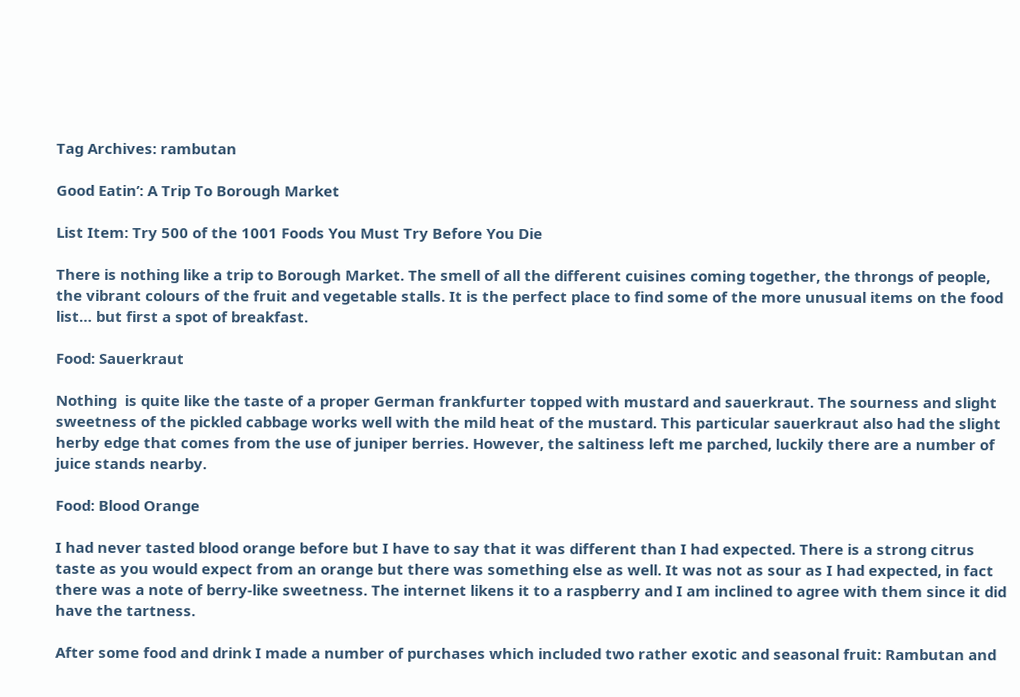Tag Archives: rambutan

Good Eatin’: A Trip To Borough Market

List Item: Try 500 of the 1001 Foods You Must Try Before You Die

There is nothing like a trip to Borough Market. The smell of all the different cuisines coming together, the throngs of people, the vibrant colours of the fruit and vegetable stalls. It is the perfect place to find some of the more unusual items on the food list… but first a spot of breakfast.

Food: Sauerkraut

Nothing  is quite like the taste of a proper German frankfurter topped with mustard and sauerkraut. The sourness and slight sweetness of the pickled cabbage works well with the mild heat of the mustard. This particular sauerkraut also had the slight herby edge that comes from the use of juniper berries. However, the saltiness left me parched, luckily there are a number of juice stands nearby.

Food: Blood Orange

I had never tasted blood orange before but I have to say that it was different than I had expected. There is a strong citrus taste as you would expect from an orange but there was something else as well. It was not as sour as I had expected, in fact there was a note of berry-like sweetness. The internet likens it to a raspberry and I am inclined to agree with them since it did have the tartness.

After some food and drink I made a number of purchases which included two rather exotic and seasonal fruit: Rambutan and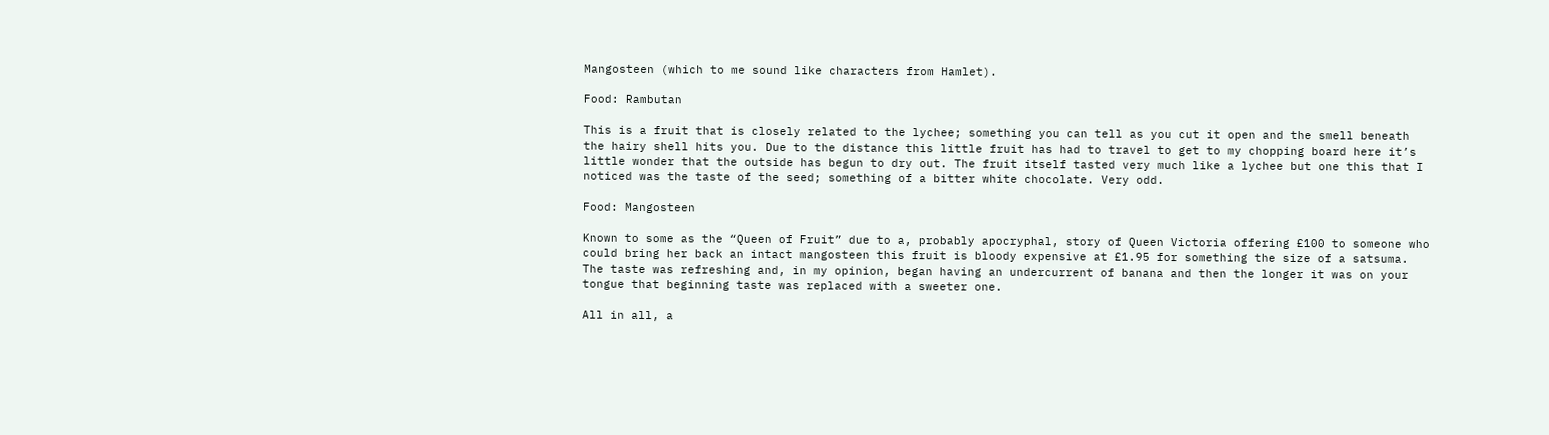Mangosteen (which to me sound like characters from Hamlet).

Food: Rambutan

This is a fruit that is closely related to the lychee; something you can tell as you cut it open and the smell beneath the hairy shell hits you. Due to the distance this little fruit has had to travel to get to my chopping board here it’s little wonder that the outside has begun to dry out. The fruit itself tasted very much like a lychee but one this that I noticed was the taste of the seed; something of a bitter white chocolate. Very odd.

Food: Mangosteen

Known to some as the “Queen of Fruit” due to a, probably apocryphal, story of Queen Victoria offering £100 to someone who could bring her back an intact mangosteen this fruit is bloody expensive at £1.95 for something the size of a satsuma.  The taste was refreshing and, in my opinion, began having an undercurrent of banana and then the longer it was on your tongue that beginning taste was replaced with a sweeter one.

All in all, a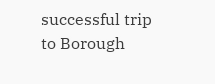successful trip to Borough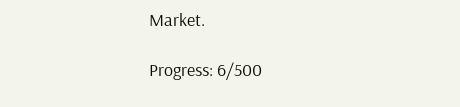Market.

Progress: 6/500